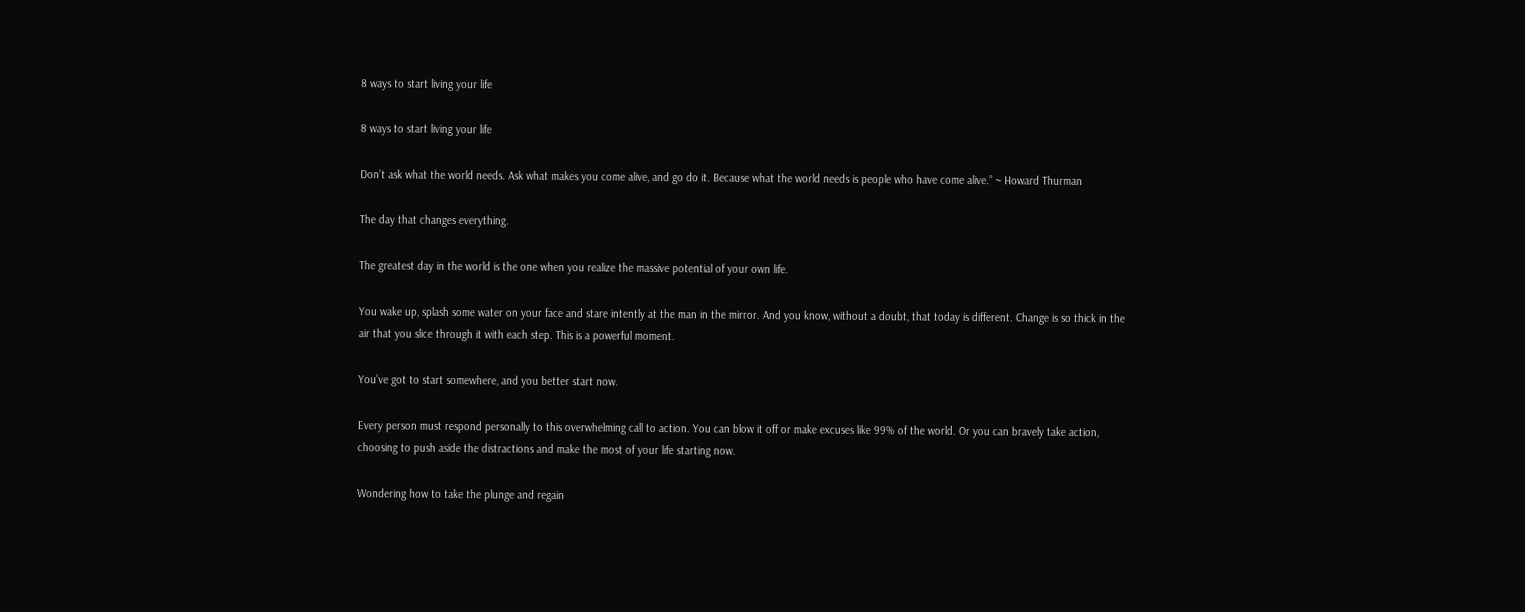8 ways to start living your life

8 ways to start living your life

Don’t ask what the world needs. Ask what makes you come alive, and go do it. Because what the world needs is people who have come alive.” ~ Howard Thurman

The day that changes everything.

The greatest day in the world is the one when you realize the massive potential of your own life.

You wake up, splash some water on your face and stare intently at the man in the mirror. And you know, without a doubt, that today is different. Change is so thick in the air that you slice through it with each step. This is a powerful moment.

You’ve got to start somewhere, and you better start now.

Every person must respond personally to this overwhelming call to action. You can blow it off or make excuses like 99% of the world. Or you can bravely take action, choosing to push aside the distractions and make the most of your life starting now.

Wondering how to take the plunge and regain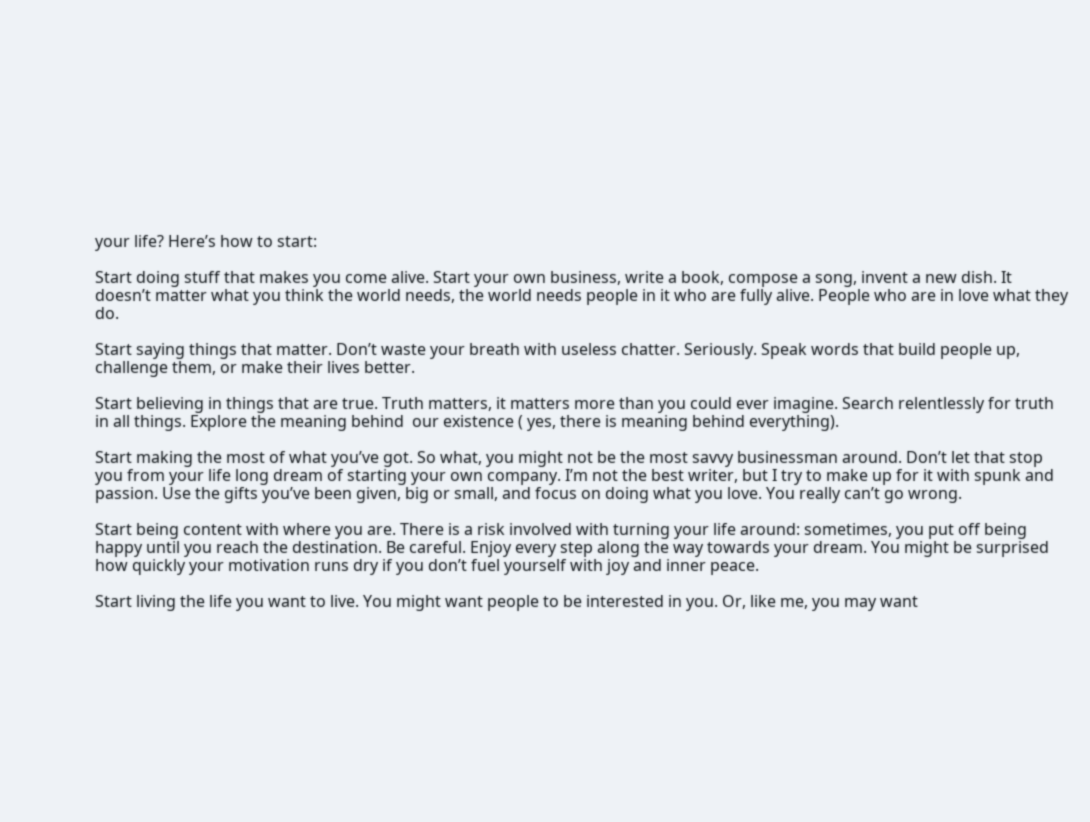your life? Here’s how to start:

Start doing stuff that makes you come alive. Start your own business, write a book, compose a song, invent a new dish. It doesn’t matter what you think the world needs, the world needs people in it who are fully alive. People who are in love what they do.

Start saying things that matter. Don’t waste your breath with useless chatter. Seriously. Speak words that build people up, challenge them, or make their lives better.

Start believing in things that are true. Truth matters, it matters more than you could ever imagine. Search relentlessly for truth in all things. Explore the meaning behind  our existence ( yes, there is meaning behind everything).

Start making the most of what you’ve got. So what, you might not be the most savvy businessman around. Don’t let that stop you from your life long dream of starting your own company. I’m not the best writer, but I try to make up for it with spunk and passion. Use the gifts you’ve been given, big or small, and focus on doing what you love. You really can’t go wrong.

Start being content with where you are. There is a risk involved with turning your life around: sometimes, you put off being happy until you reach the destination. Be careful. Enjoy every step along the way towards your dream. You might be surprised how quickly your motivation runs dry if you don’t fuel yourself with joy and inner peace.

Start living the life you want to live. You might want people to be interested in you. Or, like me, you may want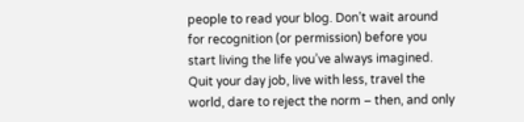people to read your blog. Don’t wait around for recognition (or permission) before you start living the life you’ve always imagined. Quit your day job, live with less, travel the world, dare to reject the norm – then, and only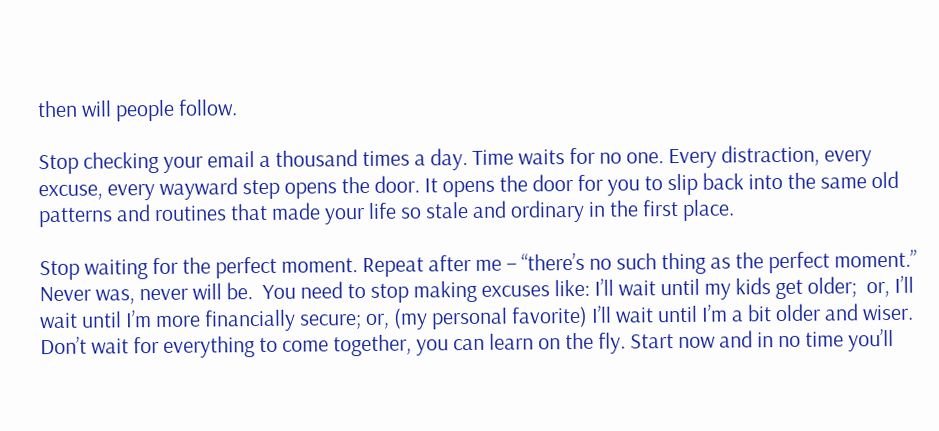then will people follow.

Stop checking your email a thousand times a day. Time waits for no one. Every distraction, every excuse, every wayward step opens the door. It opens the door for you to slip back into the same old patterns and routines that made your life so stale and ordinary in the first place.

Stop waiting for the perfect moment. Repeat after me – “there’s no such thing as the perfect moment.” Never was, never will be.  You need to stop making excuses like: I’ll wait until my kids get older;  or, I’ll wait until I’m more financially secure; or, (my personal favorite) I’ll wait until I’m a bit older and wiser. Don’t wait for everything to come together, you can learn on the fly. Start now and in no time you’ll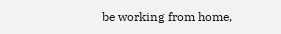be working from home,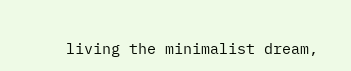living the minimalist dream,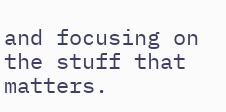and focusing on the stuff that matters.